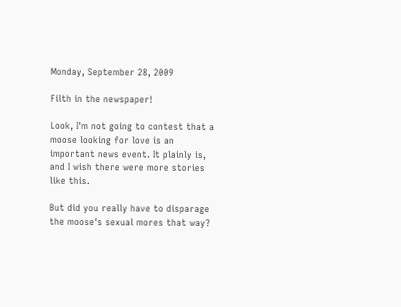Monday, September 28, 2009

Filth in the newspaper!

Look, I'm not going to contest that a moose looking for love is an important news event. It plainly is, and I wish there were more stories like this.

But did you really have to disparage the moose's sexual mores that way?